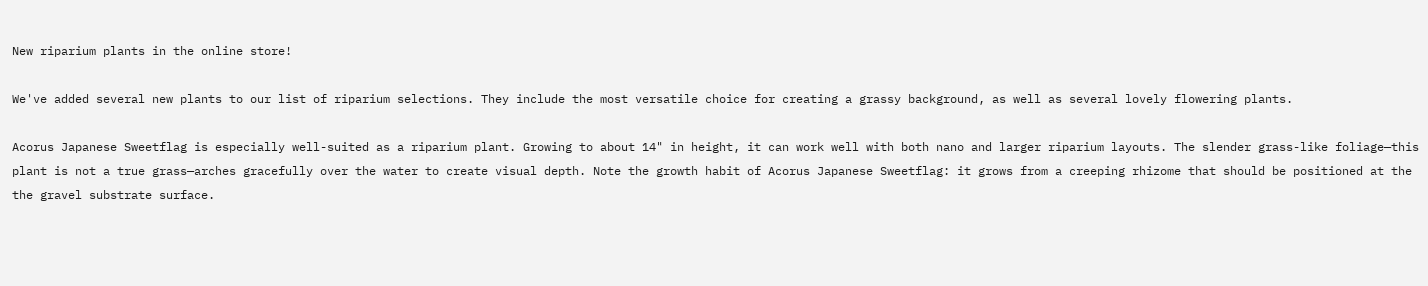New riparium plants in the online store!

We've added several new plants to our list of riparium selections. They include the most versatile choice for creating a grassy background, as well as several lovely flowering plants.

Acorus Japanese Sweetflag is especially well-suited as a riparium plant. Growing to about 14" in height, it can work well with both nano and larger riparium layouts. The slender grass-like foliage—this plant is not a true grass—arches gracefully over the water to create visual depth. Note the growth habit of Acorus Japanese Sweetflag: it grows from a creeping rhizome that should be positioned at the the gravel substrate surface.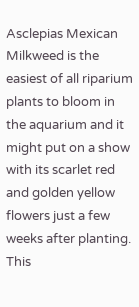Asclepias Mexican Milkweed is the easiest of all riparium plants to bloom in the aquarium and it might put on a show with its scarlet red and golden yellow flowers just a few weeks after planting. This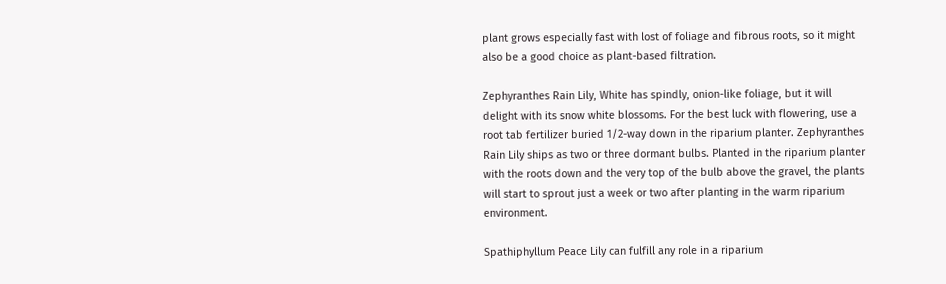plant grows especially fast with lost of foliage and fibrous roots, so it might also be a good choice as plant-based filtration.

Zephyranthes Rain Lily, White has spindly, onion-like foliage, but it will delight with its snow white blossoms. For the best luck with flowering, use a root tab fertilizer buried 1/2-way down in the riparium planter. Zephyranthes Rain Lily ships as two or three dormant bulbs. Planted in the riparium planter with the roots down and the very top of the bulb above the gravel, the plants will start to sprout just a week or two after planting in the warm riparium environment.

Spathiphyllum Peace Lily can fulfill any role in a riparium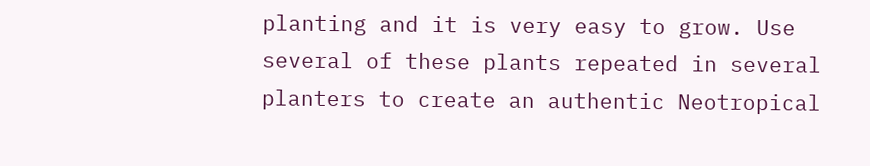planting and it is very easy to grow. Use several of these plants repeated in several planters to create an authentic Neotropical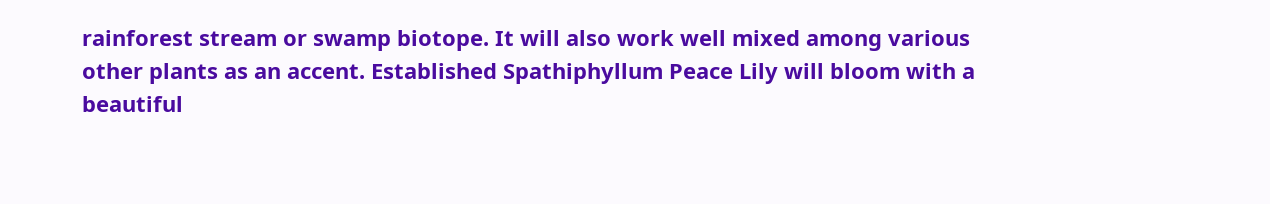rainforest stream or swamp biotope. It will also work well mixed among various other plants as an accent. Established Spathiphyllum Peace Lily will bloom with a beautiful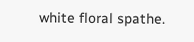white floral spathe.